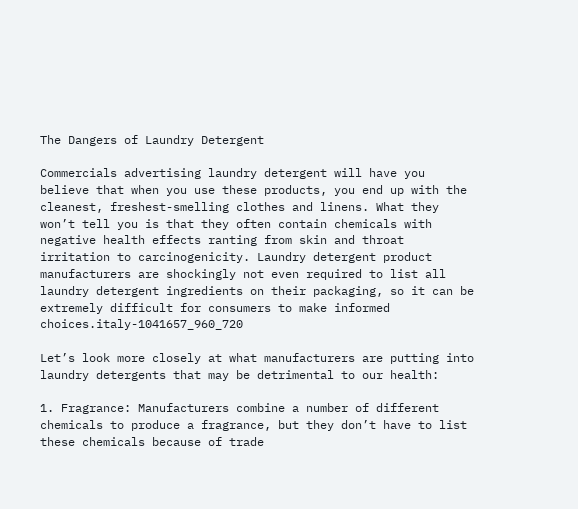The Dangers of Laundry Detergent

Commercials advertising laundry detergent will have you believe that when you use these products, you end up with the cleanest, freshest-smelling clothes and linens. What they won’t tell you is that they often contain chemicals with negative health effects ranting from skin and throat irritation to carcinogenicity. Laundry detergent product manufacturers are shockingly not even required to list all laundry detergent ingredients on their packaging, so it can be extremely difficult for consumers to make informed choices.italy-1041657_960_720

Let’s look more closely at what manufacturers are putting into laundry detergents that may be detrimental to our health:

1. Fragrance: Manufacturers combine a number of different chemicals to produce a fragrance, but they don’t have to list these chemicals because of trade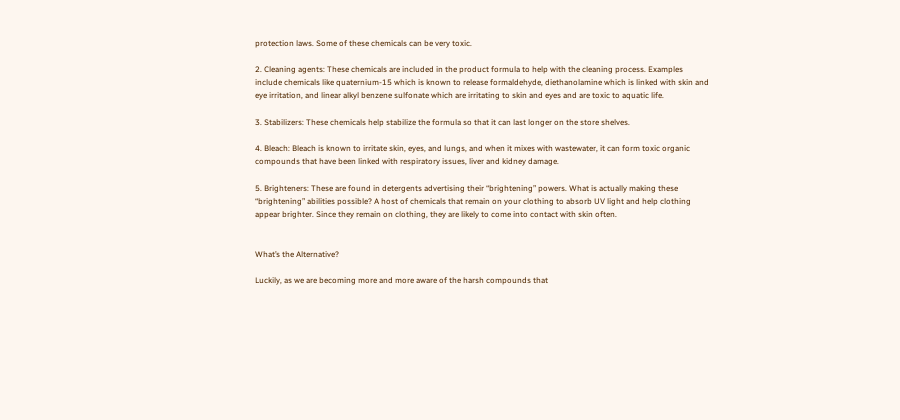protection laws. Some of these chemicals can be very toxic.

2. Cleaning agents: These chemicals are included in the product formula to help with the cleaning process. Examples include chemicals like quaternium-15 which is known to release formaldehyde, diethanolamine which is linked with skin and eye irritation, and linear alkyl benzene sulfonate which are irritating to skin and eyes and are toxic to aquatic life.

3. Stabilizers: These chemicals help stabilize the formula so that it can last longer on the store shelves.

4. Bleach: Bleach is known to irritate skin, eyes, and lungs, and when it mixes with wastewater, it can form toxic organic compounds that have been linked with respiratory issues, liver and kidney damage.

5. Brighteners: These are found in detergents advertising their “brightening” powers. What is actually making these “brightening” abilities possible? A host of chemicals that remain on your clothing to absorb UV light and help clothing appear brighter. Since they remain on clothing, they are likely to come into contact with skin often.


What’s the Alternative?

Luckily, as we are becoming more and more aware of the harsh compounds that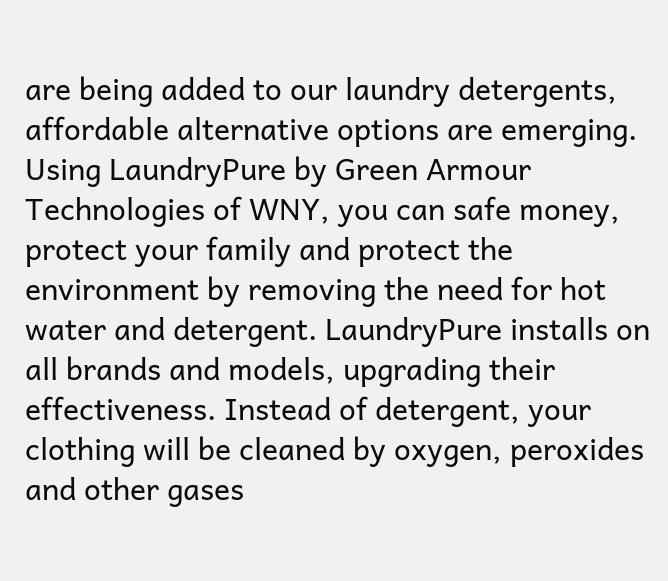are being added to our laundry detergents, affordable alternative options are emerging. Using LaundryPure by Green Armour Technologies of WNY, you can safe money, protect your family and protect the environment by removing the need for hot water and detergent. LaundryPure installs on all brands and models, upgrading their effectiveness. Instead of detergent, your clothing will be cleaned by oxygen, peroxides and other gases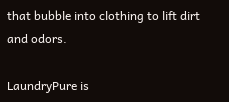that bubble into clothing to lift dirt and odors.

LaundryPure is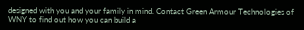designed with you and your family in mind. Contact Green Armour Technologies of WNY to find out how you can build a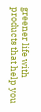greener life with products that help you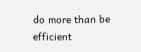do more than be efficient